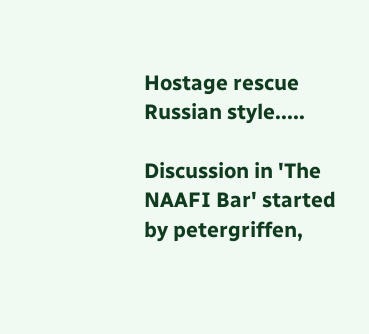Hostage rescue Russian style.....

Discussion in 'The NAAFI Bar' started by petergriffen,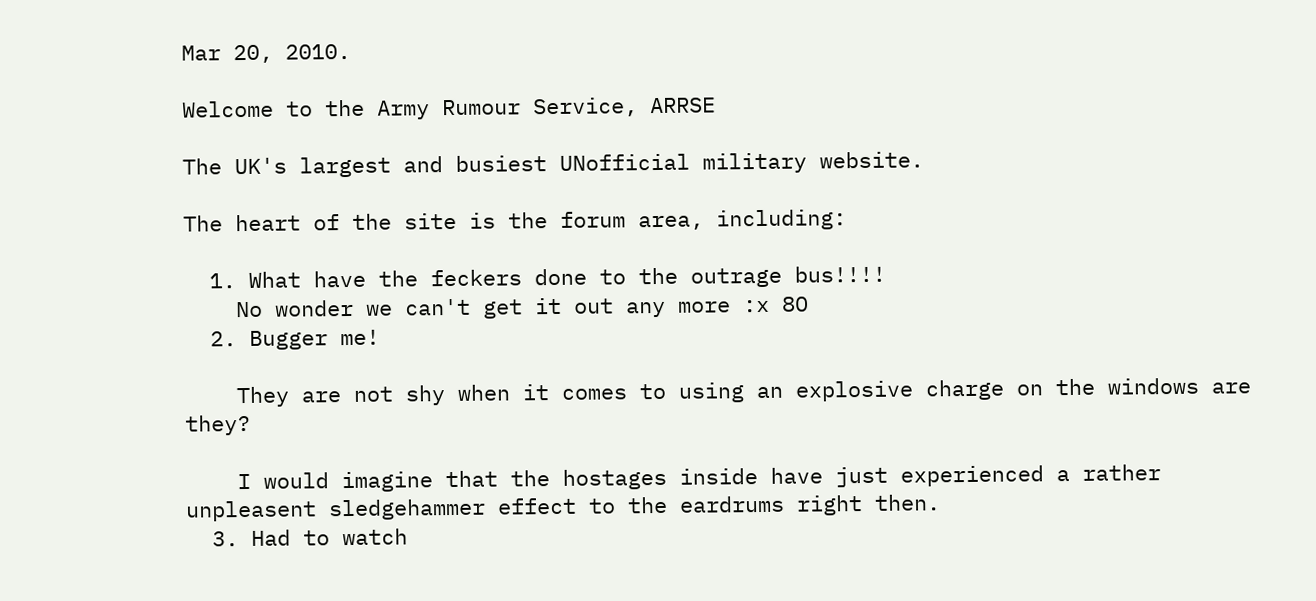Mar 20, 2010.

Welcome to the Army Rumour Service, ARRSE

The UK's largest and busiest UNofficial military website.

The heart of the site is the forum area, including:

  1. What have the feckers done to the outrage bus!!!!
    No wonder we can't get it out any more :x 8O
  2. Bugger me!

    They are not shy when it comes to using an explosive charge on the windows are they?

    I would imagine that the hostages inside have just experienced a rather unpleasent sledgehammer effect to the eardrums right then.
  3. Had to watch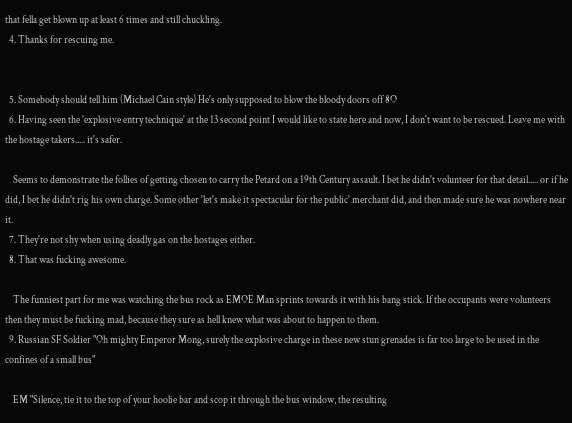that fella get blown up at least 6 times and still chuckling.
  4. Thanks for rescuing me.


  5. Somebody should tell him (Michael Cain style) He's only supposed to blow the bloody doors off 8O
  6. Having seen the 'explosive entry technique' at the 13 second point I would like to state here and now, I don't want to be rescued. Leave me with the hostage takers..... it's safer.

    Seems to demonstrate the follies of getting chosen to carry the Petard on a 19th Century assault. I bet he didn't volunteer for that detail..... or if he did, I bet he didn't rig his own charge. Some other 'let's make it spectacular for the public' merchant did, and then made sure he was nowhere near it.
  7. They're not shy when using deadly gas on the hostages either.
  8. That was fucking awesome.

    The funniest part for me was watching the bus rock as EMOE Man sprints towards it with his bang stick. If the occupants were volunteers then they must be fucking mad, because they sure as hell knew what was about to happen to them.
  9. Russian SF Soldier "Oh mighty Emperor Mong, surely the explosive charge in these new stun grenades is far too large to be used in the confines of a small bus"

    EM "Silence, tie it to the top of your hoolie bar and scop it through the bus window, the resulting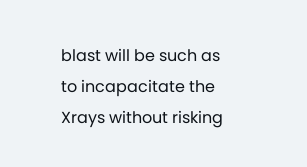blast will be such as to incapacitate the Xrays without risking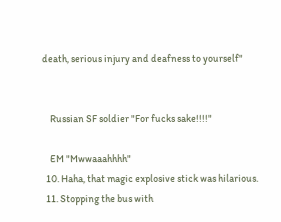death, serious injury and deafness to yourself"


    Russian SF soldier "For fucks sake!!!!"

    EM "Mwwaaahhhh"
  10. Haha, that magic explosive stick was hilarious.
  11. Stopping the bus with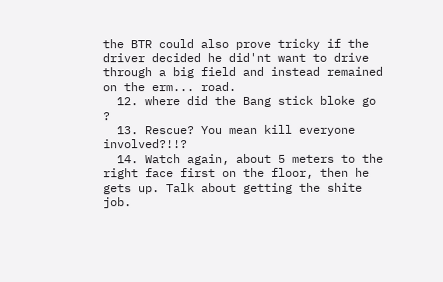the BTR could also prove tricky if the driver decided he did'nt want to drive through a big field and instead remained on the erm... road.
  12. where did the Bang stick bloke go ?
  13. Rescue? You mean kill everyone involved?!!?
  14. Watch again, about 5 meters to the right face first on the floor, then he gets up. Talk about getting the shite job.